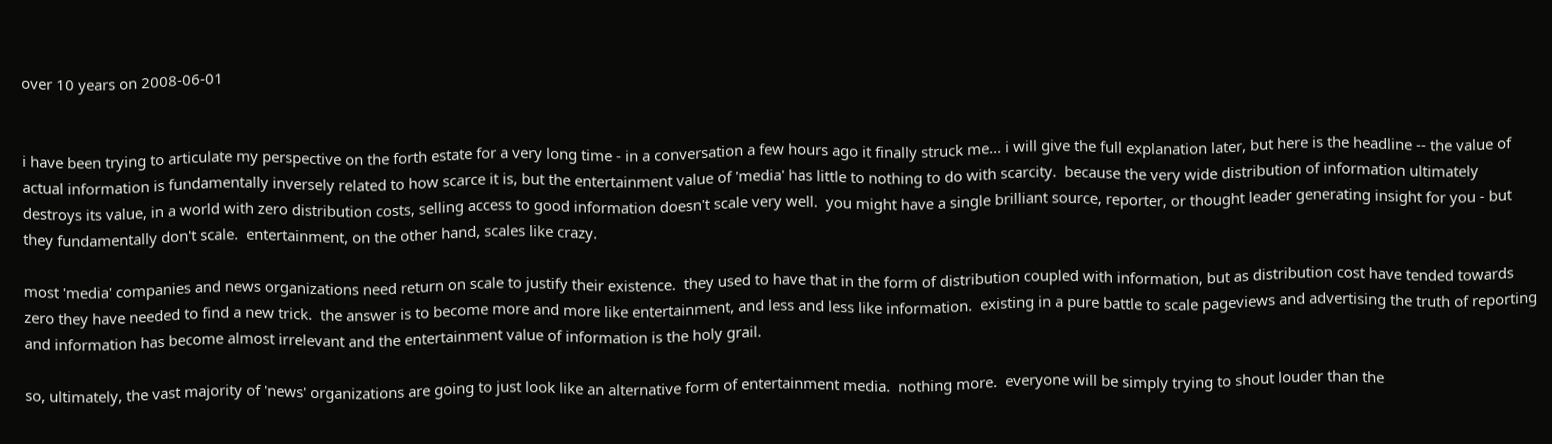over 10 years on 2008-06-01


i have been trying to articulate my perspective on the forth estate for a very long time - in a conversation a few hours ago it finally struck me... i will give the full explanation later, but here is the headline -- the value of actual information is fundamentally inversely related to how scarce it is, but the entertainment value of 'media' has little to nothing to do with scarcity.  because the very wide distribution of information ultimately destroys its value, in a world with zero distribution costs, selling access to good information doesn't scale very well.  you might have a single brilliant source, reporter, or thought leader generating insight for you - but they fundamentally don't scale.  entertainment, on the other hand, scales like crazy.

most 'media' companies and news organizations need return on scale to justify their existence.  they used to have that in the form of distribution coupled with information, but as distribution cost have tended towards zero they have needed to find a new trick.  the answer is to become more and more like entertainment, and less and less like information.  existing in a pure battle to scale pageviews and advertising the truth of reporting and information has become almost irrelevant and the entertainment value of information is the holy grail.

so, ultimately, the vast majority of 'news' organizations are going to just look like an alternative form of entertainment media.  nothing more.  everyone will be simply trying to shout louder than the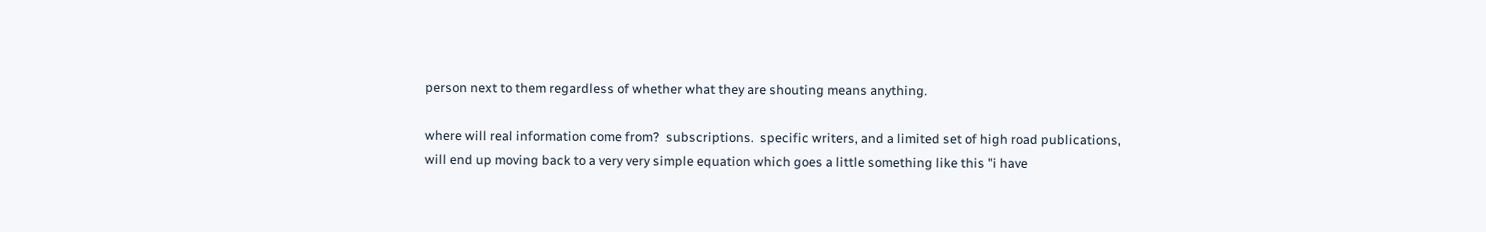person next to them regardless of whether what they are shouting means anything.

where will real information come from?  subscriptions.  specific writers, and a limited set of high road publications, will end up moving back to a very very simple equation which goes a little something like this "i have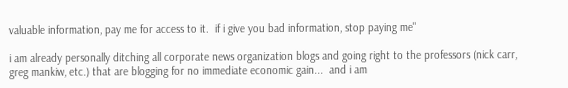valuable information, pay me for access to it.  if i give you bad information, stop paying me"

i am already personally ditching all corporate news organization blogs and going right to the professors (nick carr, greg mankiw, etc.) that are blogging for no immediate economic gain...  and i am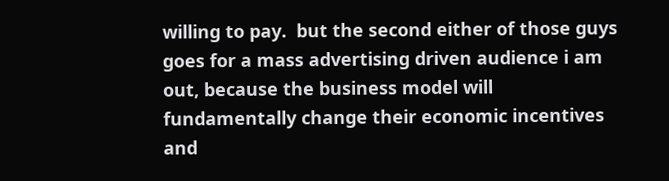willing to pay.  but the second either of those guys goes for a mass advertising driven audience i am out, because the business model will fundamentally change their economic incentives and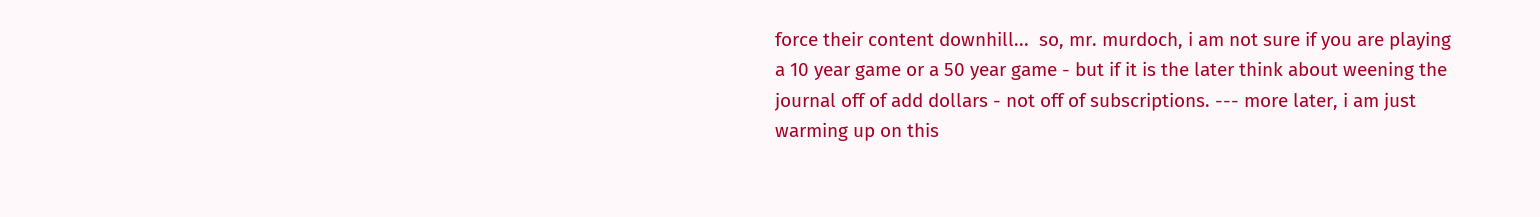force their content downhill...  so, mr. murdoch, i am not sure if you are playing a 10 year game or a 50 year game - but if it is the later think about weening the journal off of add dollars - not off of subscriptions. --- more later, i am just warming up on this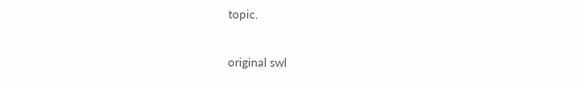topic.

original swl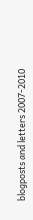blogposts and letters 2007-2010